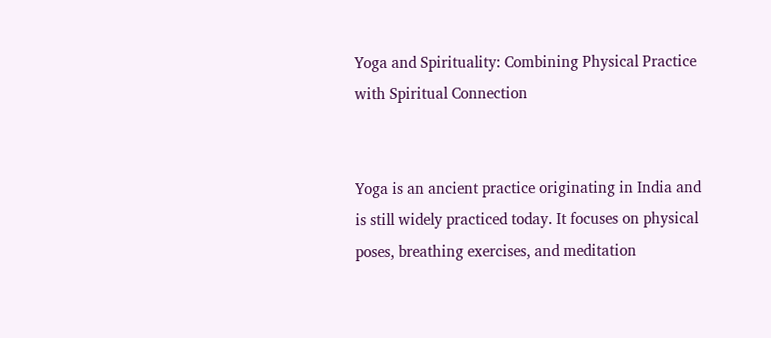Yoga and Spirituality: Combining Physical Practice with Spiritual Connection


Yoga is an ancient practice originating in India and is still widely practiced today. It focuses on physical poses, breathing exercises, and meditation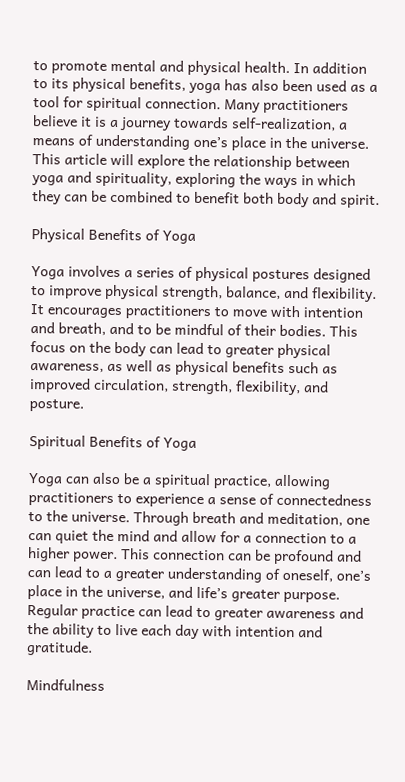to promote mental and physical health. In addition to its physical benefits, yoga has also been used as a tool for spiritual connection. Many practitioners believe it is a journey towards self-realization, a means of understanding one’s place in the universe. This article will explore the relationship between yoga and spirituality, exploring the ways in which they can be combined to benefit both body and spirit.

Physical Benefits of Yoga

Yoga involves a series of physical postures designed to improve physical strength, balance, and flexibility. It encourages practitioners to move with intention and breath, and to be mindful of their bodies. This focus on the body can lead to greater physical awareness, as well as physical benefits such as improved circulation, strength, flexibility, and posture.

Spiritual Benefits of Yoga

Yoga can also be a spiritual practice, allowing practitioners to experience a sense of connectedness to the universe. Through breath and meditation, one can quiet the mind and allow for a connection to a higher power. This connection can be profound and can lead to a greater understanding of oneself, one’s place in the universe, and life’s greater purpose. Regular practice can lead to greater awareness and the ability to live each day with intention and gratitude.

Mindfulness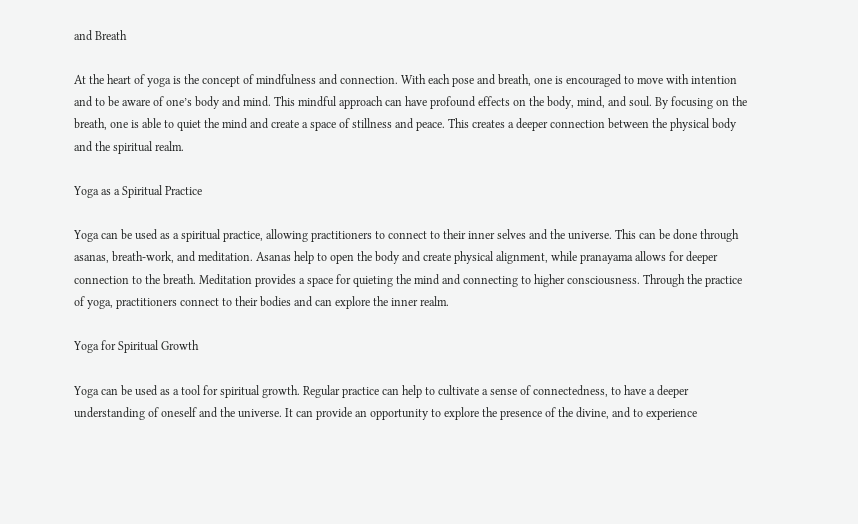and Breath

At the heart of yoga is the concept of mindfulness and connection. With each pose and breath, one is encouraged to move with intention and to be aware of one’s body and mind. This mindful approach can have profound effects on the body, mind, and soul. By focusing on the breath, one is able to quiet the mind and create a space of stillness and peace. This creates a deeper connection between the physical body and the spiritual realm.

Yoga as a Spiritual Practice

Yoga can be used as a spiritual practice, allowing practitioners to connect to their inner selves and the universe. This can be done through asanas, breath-work, and meditation. Asanas help to open the body and create physical alignment, while pranayama allows for deeper connection to the breath. Meditation provides a space for quieting the mind and connecting to higher consciousness. Through the practice of yoga, practitioners connect to their bodies and can explore the inner realm.

Yoga for Spiritual Growth

Yoga can be used as a tool for spiritual growth. Regular practice can help to cultivate a sense of connectedness, to have a deeper understanding of oneself and the universe. It can provide an opportunity to explore the presence of the divine, and to experience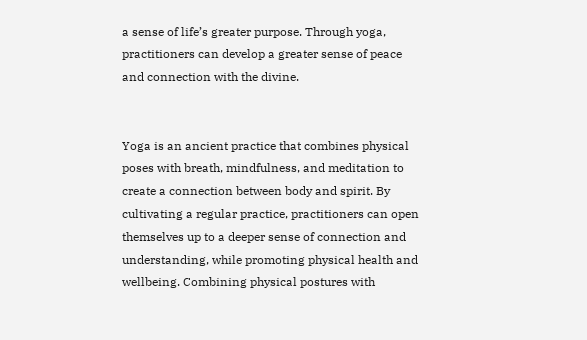a sense of life’s greater purpose. Through yoga, practitioners can develop a greater sense of peace and connection with the divine.


Yoga is an ancient practice that combines physical poses with breath, mindfulness, and meditation to create a connection between body and spirit. By cultivating a regular practice, practitioners can open themselves up to a deeper sense of connection and understanding, while promoting physical health and wellbeing. Combining physical postures with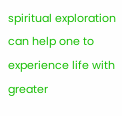spiritual exploration can help one to experience life with greater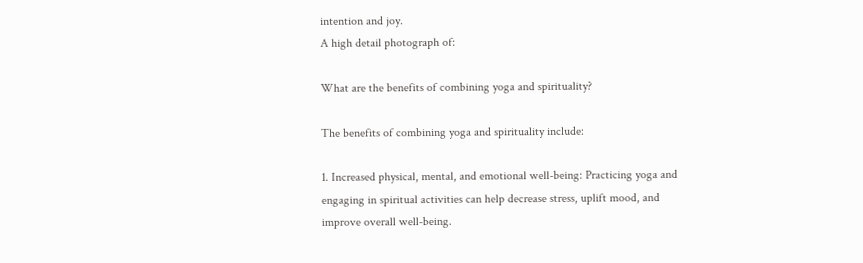intention and joy.
A high detail photograph of:

What are the benefits of combining yoga and spirituality?

The benefits of combining yoga and spirituality include:

1. Increased physical, mental, and emotional well-being: Practicing yoga and engaging in spiritual activities can help decrease stress, uplift mood, and improve overall well-being.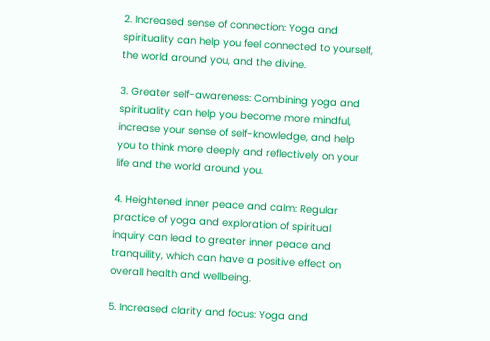2. Increased sense of connection: Yoga and spirituality can help you feel connected to yourself, the world around you, and the divine.

3. Greater self-awareness: Combining yoga and spirituality can help you become more mindful, increase your sense of self-knowledge, and help you to think more deeply and reflectively on your life and the world around you.

4. Heightened inner peace and calm: Regular practice of yoga and exploration of spiritual inquiry can lead to greater inner peace and tranquility, which can have a positive effect on overall health and wellbeing.

5. Increased clarity and focus: Yoga and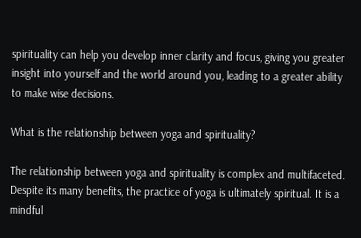spirituality can help you develop inner clarity and focus, giving you greater insight into yourself and the world around you, leading to a greater ability to make wise decisions.

What is the relationship between yoga and spirituality?

The relationship between yoga and spirituality is complex and multifaceted. Despite its many benefits, the practice of yoga is ultimately spiritual. It is a mindful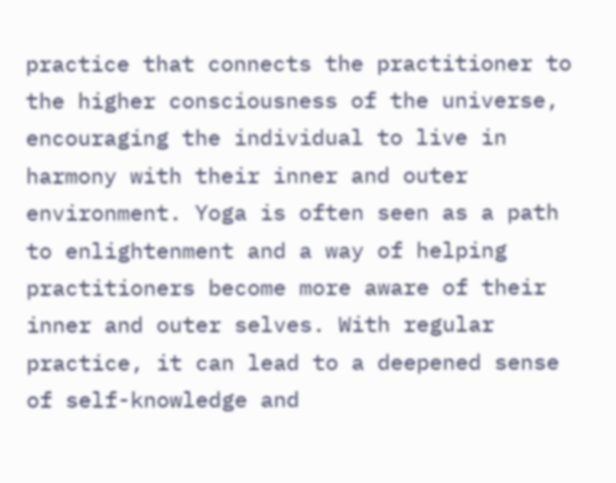practice that connects the practitioner to the higher consciousness of the universe, encouraging the individual to live in harmony with their inner and outer environment. Yoga is often seen as a path to enlightenment and a way of helping practitioners become more aware of their inner and outer selves. With regular practice, it can lead to a deepened sense of self-knowledge and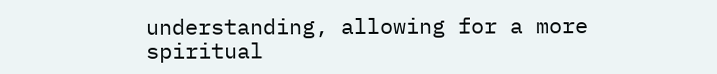understanding, allowing for a more spiritual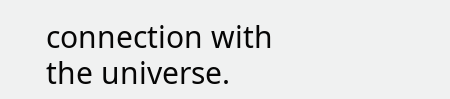connection with the universe.